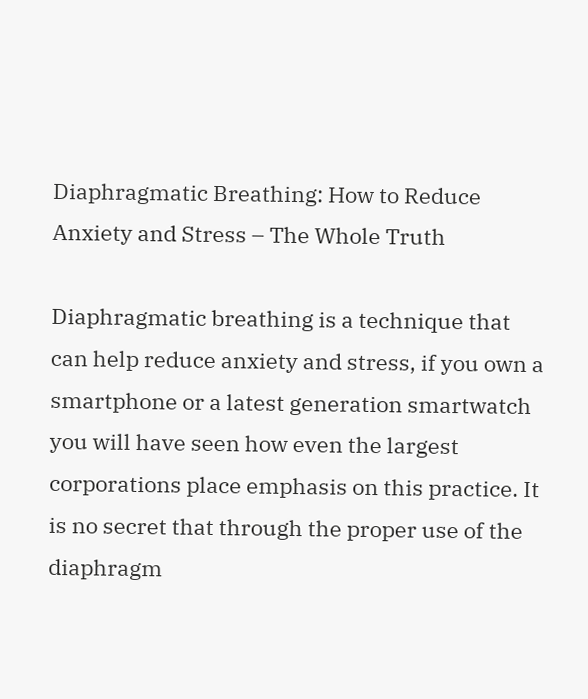Diaphragmatic Breathing: How to Reduce Anxiety and Stress – The Whole Truth

Diaphragmatic breathing is a technique that can help reduce anxiety and stress, if you own a smartphone or a latest generation smartwatch you will have seen how even the largest corporations place emphasis on this practice. It is no secret that through the proper use of the diaphragm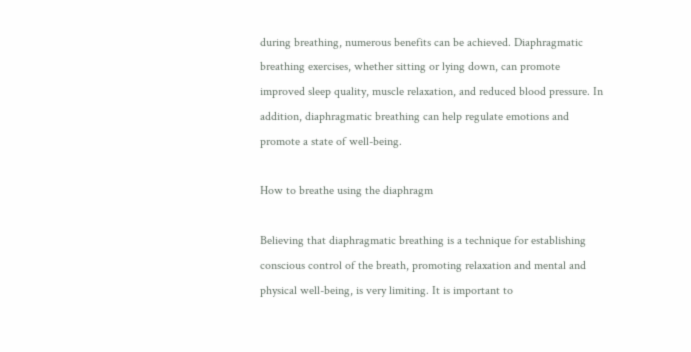during breathing, numerous benefits can be achieved. Diaphragmatic breathing exercises, whether sitting or lying down, can promote improved sleep quality, muscle relaxation, and reduced blood pressure. In addition, diaphragmatic breathing can help regulate emotions and promote a state of well-being.

How to breathe using the diaphragm

Believing that diaphragmatic breathing is a technique for establishing conscious control of the breath, promoting relaxation and mental and physical well-being, is very limiting. It is important to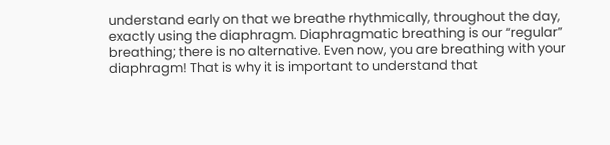understand early on that we breathe rhythmically, throughout the day, exactly using the diaphragm. Diaphragmatic breathing is our “regular” breathing; there is no alternative. Even now, you are breathing with your diaphragm! That is why it is important to understand that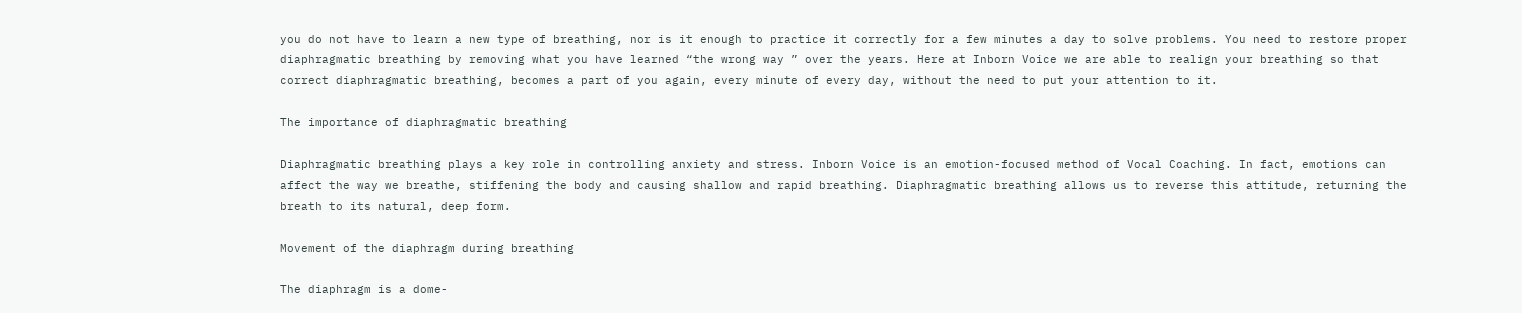you do not have to learn a new type of breathing, nor is it enough to practice it correctly for a few minutes a day to solve problems. You need to restore proper diaphragmatic breathing by removing what you have learned “the wrong way ” over the years. Here at Inborn Voice we are able to realign your breathing so that correct diaphragmatic breathing, becomes a part of you again, every minute of every day, without the need to put your attention to it.

The importance of diaphragmatic breathing

Diaphragmatic breathing plays a key role in controlling anxiety and stress. Inborn Voice is an emotion-focused method of Vocal Coaching. In fact, emotions can affect the way we breathe, stiffening the body and causing shallow and rapid breathing. Diaphragmatic breathing allows us to reverse this attitude, returning the breath to its natural, deep form.

Movement of the diaphragm during breathing

The diaphragm is a dome-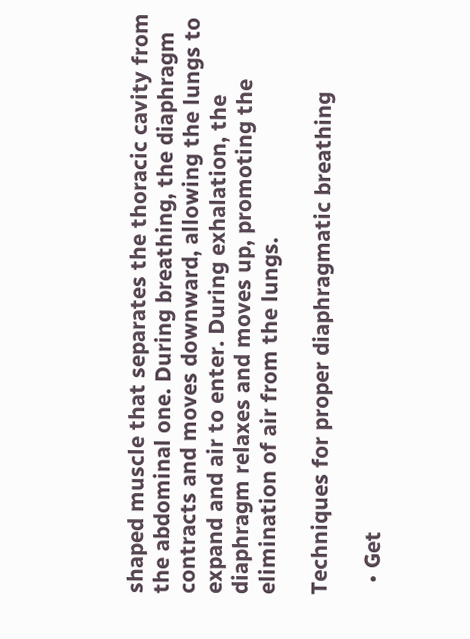shaped muscle that separates the thoracic cavity from the abdominal one. During breathing, the diaphragm contracts and moves downward, allowing the lungs to expand and air to enter. During exhalation, the diaphragm relaxes and moves up, promoting the elimination of air from the lungs.

Techniques for proper diaphragmatic breathing

  • Get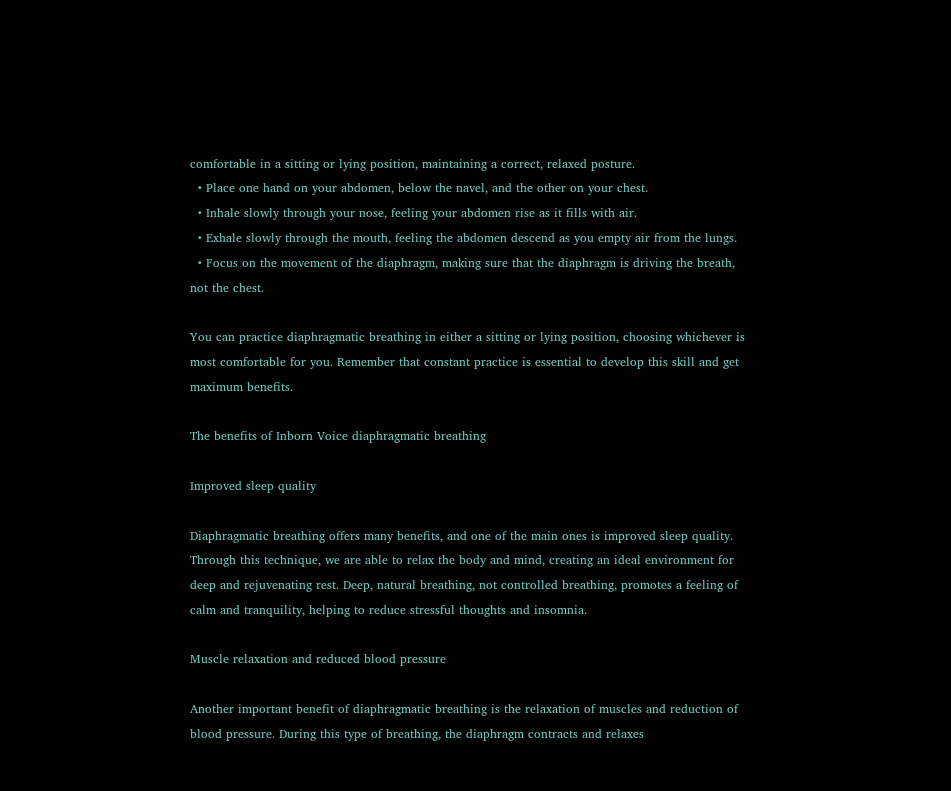comfortable in a sitting or lying position, maintaining a correct, relaxed posture.
  • Place one hand on your abdomen, below the navel, and the other on your chest.
  • Inhale slowly through your nose, feeling your abdomen rise as it fills with air.
  • Exhale slowly through the mouth, feeling the abdomen descend as you empty air from the lungs.
  • Focus on the movement of the diaphragm, making sure that the diaphragm is driving the breath, not the chest.

You can practice diaphragmatic breathing in either a sitting or lying position, choosing whichever is most comfortable for you. Remember that constant practice is essential to develop this skill and get maximum benefits.

The benefits of Inborn Voice diaphragmatic breathing

Improved sleep quality

Diaphragmatic breathing offers many benefits, and one of the main ones is improved sleep quality. Through this technique, we are able to relax the body and mind, creating an ideal environment for deep and rejuvenating rest. Deep, natural breathing, not controlled breathing, promotes a feeling of calm and tranquility, helping to reduce stressful thoughts and insomnia.

Muscle relaxation and reduced blood pressure

Another important benefit of diaphragmatic breathing is the relaxation of muscles and reduction of blood pressure. During this type of breathing, the diaphragm contracts and relaxes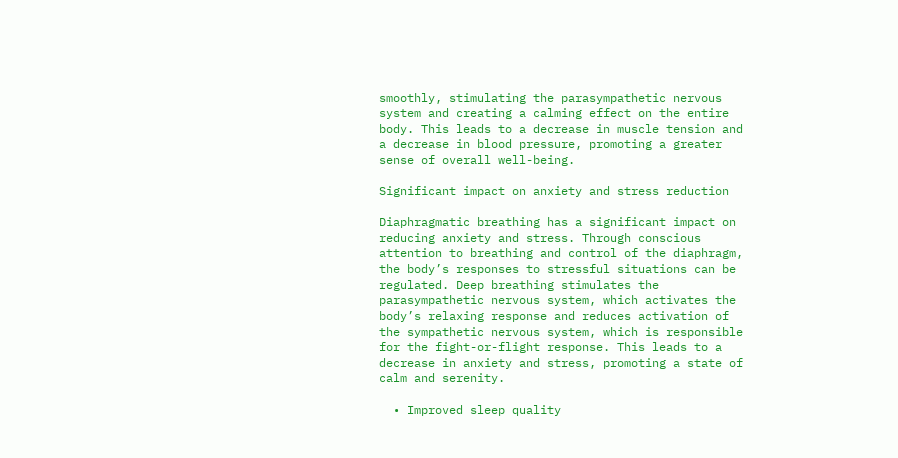smoothly, stimulating the parasympathetic nervous system and creating a calming effect on the entire body. This leads to a decrease in muscle tension and a decrease in blood pressure, promoting a greater sense of overall well-being.

Significant impact on anxiety and stress reduction

Diaphragmatic breathing has a significant impact on reducing anxiety and stress. Through conscious attention to breathing and control of the diaphragm, the body’s responses to stressful situations can be regulated. Deep breathing stimulates the parasympathetic nervous system, which activates the body’s relaxing response and reduces activation of the sympathetic nervous system, which is responsible for the fight-or-flight response. This leads to a decrease in anxiety and stress, promoting a state of calm and serenity.

  • Improved sleep quality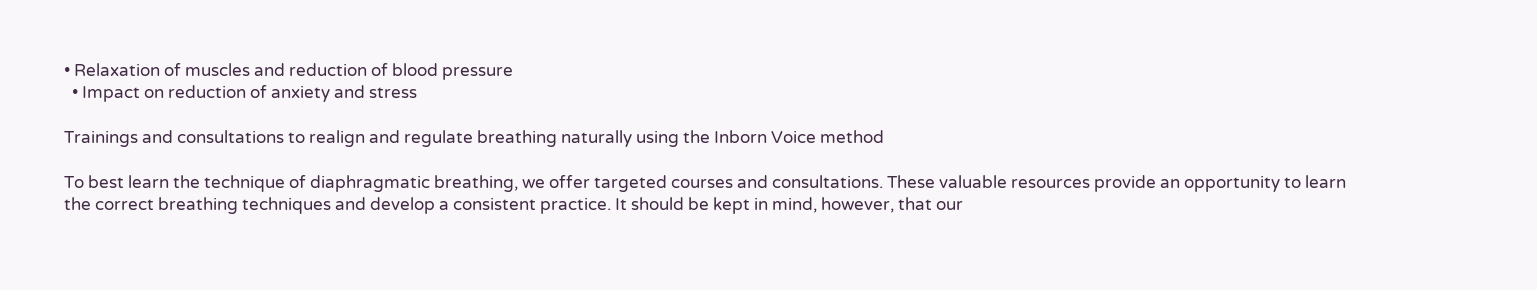• Relaxation of muscles and reduction of blood pressure
  • Impact on reduction of anxiety and stress

Trainings and consultations to realign and regulate breathing naturally using the Inborn Voice method

To best learn the technique of diaphragmatic breathing, we offer targeted courses and consultations. These valuable resources provide an opportunity to learn the correct breathing techniques and develop a consistent practice. It should be kept in mind, however, that our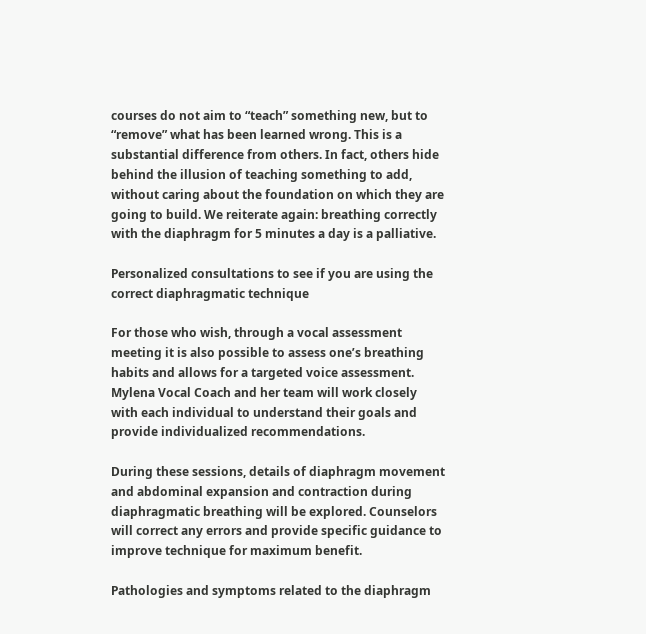courses do not aim to “teach” something new, but to “remove” what has been learned wrong. This is a substantial difference from others. In fact, others hide behind the illusion of teaching something to add, without caring about the foundation on which they are going to build. We reiterate again: breathing correctly with the diaphragm for 5 minutes a day is a palliative.

Personalized consultations to see if you are using the correct diaphragmatic technique

For those who wish, through a vocal assessment meeting it is also possible to assess one’s breathing habits and allows for a targeted voice assessment. Mylena Vocal Coach and her team will work closely with each individual to understand their goals and provide individualized recommendations.

During these sessions, details of diaphragm movement and abdominal expansion and contraction during diaphragmatic breathing will be explored. Counselors will correct any errors and provide specific guidance to improve technique for maximum benefit.

Pathologies and symptoms related to the diaphragm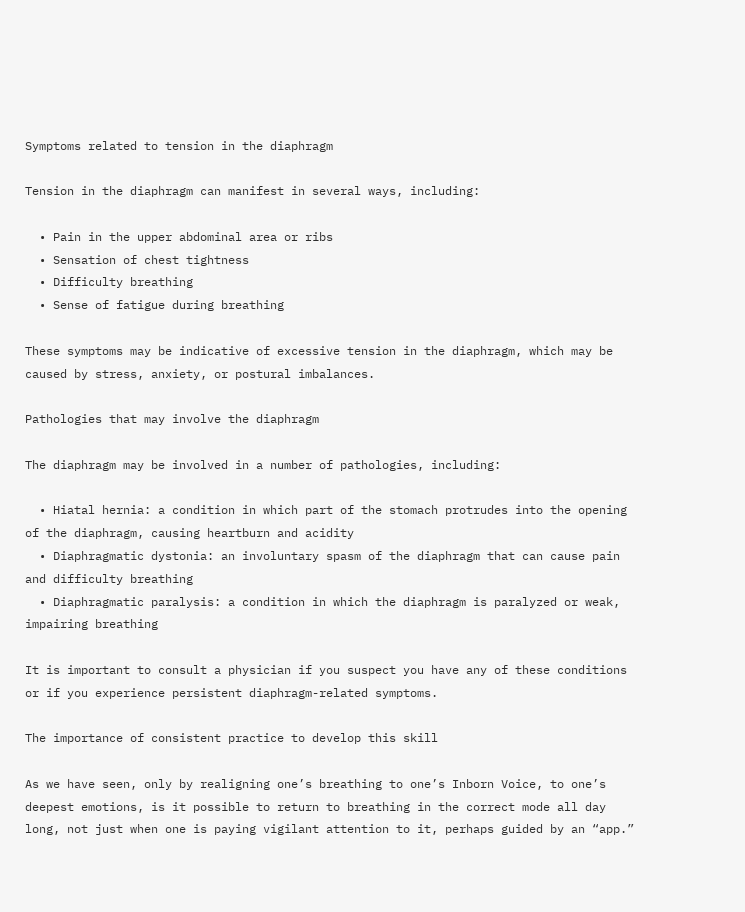Symptoms related to tension in the diaphragm

Tension in the diaphragm can manifest in several ways, including:

  • Pain in the upper abdominal area or ribs
  • Sensation of chest tightness
  • Difficulty breathing
  • Sense of fatigue during breathing

These symptoms may be indicative of excessive tension in the diaphragm, which may be caused by stress, anxiety, or postural imbalances.

Pathologies that may involve the diaphragm

The diaphragm may be involved in a number of pathologies, including:

  • Hiatal hernia: a condition in which part of the stomach protrudes into the opening of the diaphragm, causing heartburn and acidity
  • Diaphragmatic dystonia: an involuntary spasm of the diaphragm that can cause pain and difficulty breathing
  • Diaphragmatic paralysis: a condition in which the diaphragm is paralyzed or weak, impairing breathing

It is important to consult a physician if you suspect you have any of these conditions or if you experience persistent diaphragm-related symptoms.

The importance of consistent practice to develop this skill

As we have seen, only by realigning one’s breathing to one’s Inborn Voice, to one’s deepest emotions, is it possible to return to breathing in the correct mode all day long, not just when one is paying vigilant attention to it, perhaps guided by an “app.”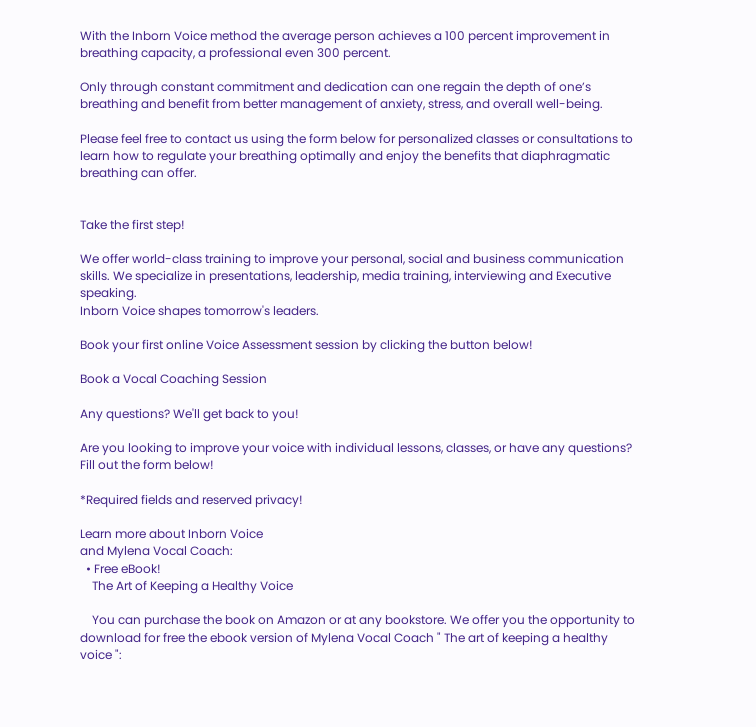With the Inborn Voice method the average person achieves a 100 percent improvement in breathing capacity, a professional even 300 percent.

Only through constant commitment and dedication can one regain the depth of one’s breathing and benefit from better management of anxiety, stress, and overall well-being.

Please feel free to contact us using the form below for personalized classes or consultations to learn how to regulate your breathing optimally and enjoy the benefits that diaphragmatic breathing can offer.


Take the first step!

We offer world-class training to improve your personal, social and business communication skills. We specialize in presentations, leadership, media training, interviewing and Executive speaking.
Inborn Voice shapes tomorrow's leaders.

Book your first online Voice Assessment session by clicking the button below!

Book a Vocal Coaching Session

Any questions? We'll get back to you!

Are you looking to improve your voice with individual lessons, classes, or have any questions?
Fill out the form below!

*Required fields and reserved privacy!

Learn more about Inborn Voice
and Mylena Vocal Coach:
  • Free eBook!
    The Art of Keeping a Healthy Voice

    You can purchase the book on Amazon or at any bookstore. We offer you the opportunity to download for free the ebook version of Mylena Vocal Coach " The art of keeping a healthy voice ":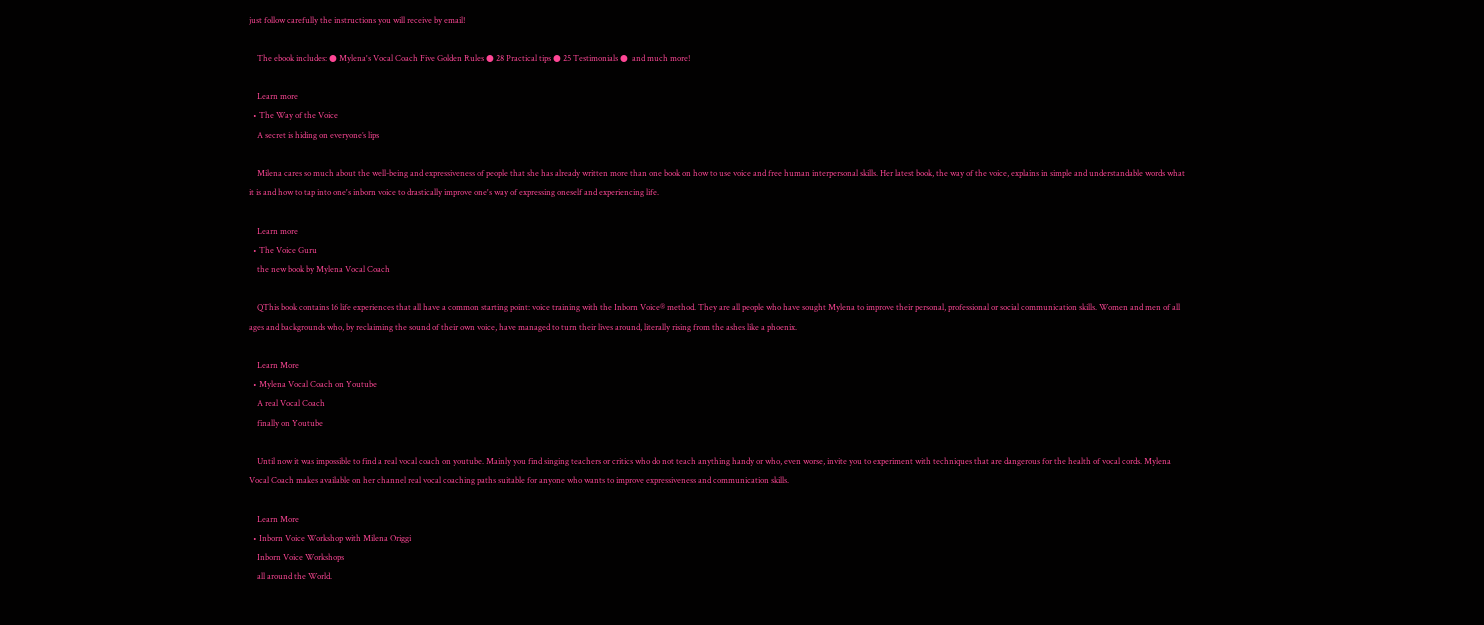just follow carefully the instructions you will receive by email!

    The ebook includes: ● Mylena's Vocal Coach Five Golden Rules ● 28 Practical tips ● 25 Testimonials ●  and much more!

    Learn more
  • The Way of the Voice
    A secret is hiding on everyone’s lips

    Milena cares so much about the well-being and expressiveness of people that she has already written more than one book on how to use voice and free human interpersonal skills. Her latest book, the way of the voice, explains in simple and understandable words what it is and how to tap into one's inborn voice to drastically improve one's way of expressing oneself and experiencing life.

    Learn more
  • The Voice Guru
    the new book by Mylena Vocal Coach

    QThis book contains 16 life experiences that all have a common starting point: voice training with the Inborn Voice® method. They are all people who have sought Mylena to improve their personal, professional or social communication skills. Women and men of all ages and backgrounds who, by reclaiming the sound of their own voice, have managed to turn their lives around, literally rising from the ashes like a phoenix.

    Learn More
  • Mylena Vocal Coach on Youtube
    A real Vocal Coach
    finally on Youtube

    Until now it was impossible to find a real vocal coach on youtube. Mainly you find singing teachers or critics who do not teach anything handy or who, even worse, invite you to experiment with techniques that are dangerous for the health of vocal cords. Mylena Vocal Coach makes available on her channel real vocal coaching paths suitable for anyone who wants to improve expressiveness and communication skills.

    Learn More
  • Inborn Voice Workshop with Milena Origgi
    Inborn Voice Workshops
    all around the World.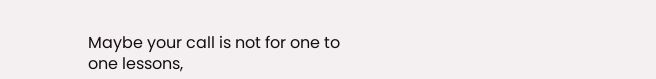Maybe your call is not for one to one lessons,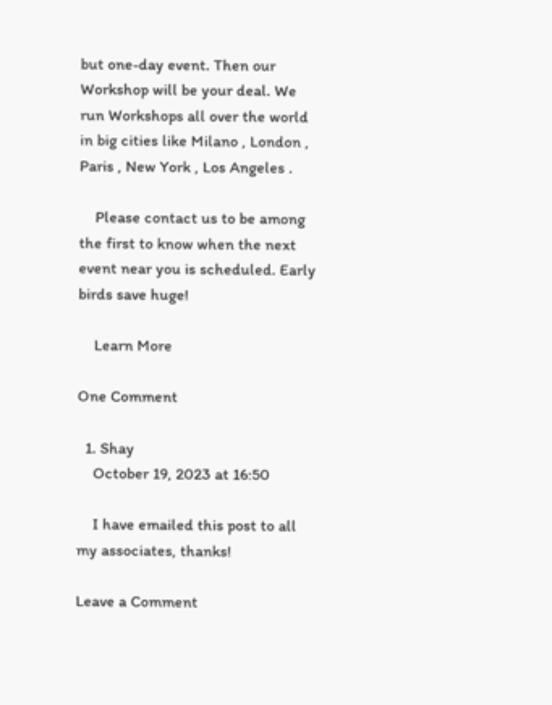but one-day event. Then our Workshop will be your deal. We run Workshops all over the world in big cities like Milano , London , Paris , New York , Los Angeles .

    Please contact us to be among the first to know when the next event near you is scheduled. Early birds save huge!

    Learn More

One Comment

  1. Shay
    October 19, 2023 at 16:50

    I have emailed this post to all my associates, thanks!

Leave a Comment